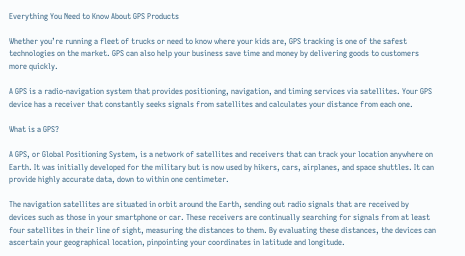Everything You Need to Know About GPS Products

Whether you’re running a fleet of trucks or need to know where your kids are, GPS tracking is one of the safest technologies on the market. GPS can also help your business save time and money by delivering goods to customers more quickly.

A GPS is a radio-navigation system that provides positioning, navigation, and timing services via satellites. Your GPS device has a receiver that constantly seeks signals from satellites and calculates your distance from each one.

What is a GPS?

A GPS, or Global Positioning System, is a network of satellites and receivers that can track your location anywhere on Earth. It was initially developed for the military but is now used by hikers, cars, airplanes, and space shuttles. It can provide highly accurate data, down to within one centimeter.

The navigation satellites are situated in orbit around the Earth, sending out radio signals that are received by devices such as those in your smartphone or car. These receivers are continually searching for signals from at least four satellites in their line of sight, measuring the distances to them. By evaluating these distances, the devices can ascertain your geographical location, pinpointing your coordinates in latitude and longitude.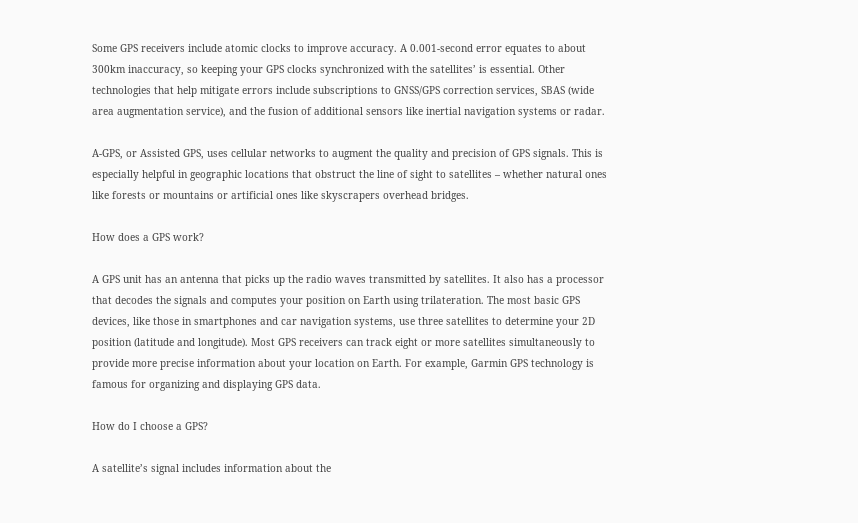Some GPS receivers include atomic clocks to improve accuracy. A 0.001-second error equates to about 300km inaccuracy, so keeping your GPS clocks synchronized with the satellites’ is essential. Other technologies that help mitigate errors include subscriptions to GNSS/GPS correction services, SBAS (wide area augmentation service), and the fusion of additional sensors like inertial navigation systems or radar.

A-GPS, or Assisted GPS, uses cellular networks to augment the quality and precision of GPS signals. This is especially helpful in geographic locations that obstruct the line of sight to satellites – whether natural ones like forests or mountains or artificial ones like skyscrapers overhead bridges.

How does a GPS work?

A GPS unit has an antenna that picks up the radio waves transmitted by satellites. It also has a processor that decodes the signals and computes your position on Earth using trilateration. The most basic GPS devices, like those in smartphones and car navigation systems, use three satellites to determine your 2D position (latitude and longitude). Most GPS receivers can track eight or more satellites simultaneously to provide more precise information about your location on Earth. For example, Garmin GPS technology is famous for organizing and displaying GPS data.

How do I choose a GPS?

A satellite’s signal includes information about the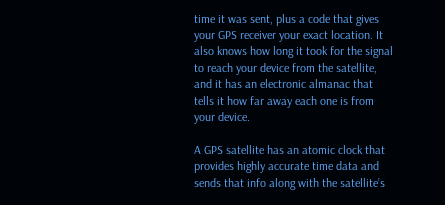time it was sent, plus a code that gives your GPS receiver your exact location. It also knows how long it took for the signal to reach your device from the satellite, and it has an electronic almanac that tells it how far away each one is from your device.

A GPS satellite has an atomic clock that provides highly accurate time data and sends that info along with the satellite’s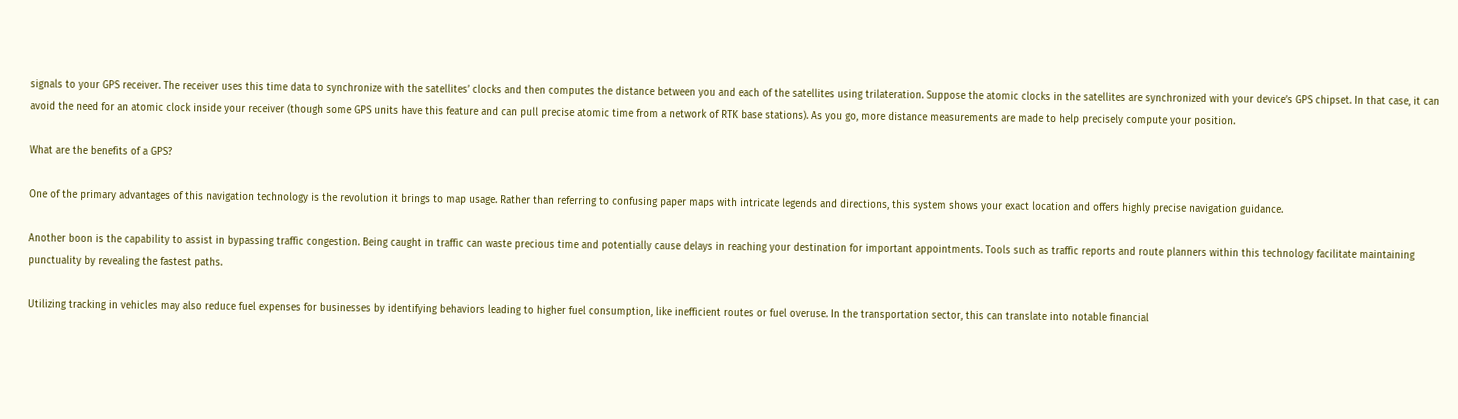signals to your GPS receiver. The receiver uses this time data to synchronize with the satellites’ clocks and then computes the distance between you and each of the satellites using trilateration. Suppose the atomic clocks in the satellites are synchronized with your device’s GPS chipset. In that case, it can avoid the need for an atomic clock inside your receiver (though some GPS units have this feature and can pull precise atomic time from a network of RTK base stations). As you go, more distance measurements are made to help precisely compute your position.

What are the benefits of a GPS?

One of the primary advantages of this navigation technology is the revolution it brings to map usage. Rather than referring to confusing paper maps with intricate legends and directions, this system shows your exact location and offers highly precise navigation guidance.

Another boon is the capability to assist in bypassing traffic congestion. Being caught in traffic can waste precious time and potentially cause delays in reaching your destination for important appointments. Tools such as traffic reports and route planners within this technology facilitate maintaining punctuality by revealing the fastest paths.

Utilizing tracking in vehicles may also reduce fuel expenses for businesses by identifying behaviors leading to higher fuel consumption, like inefficient routes or fuel overuse. In the transportation sector, this can translate into notable financial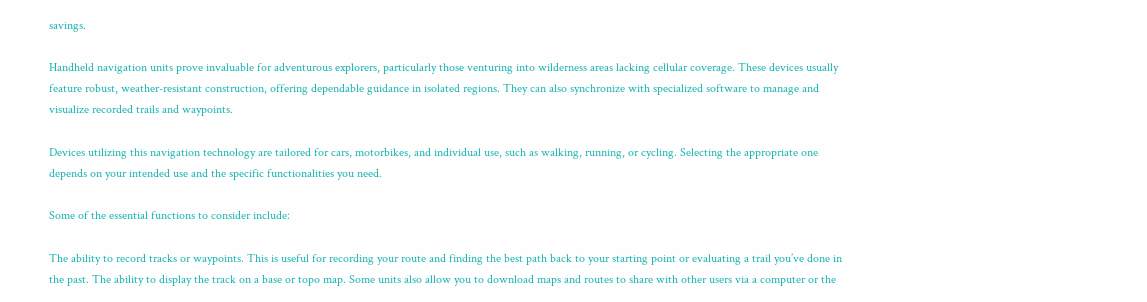savings.

Handheld navigation units prove invaluable for adventurous explorers, particularly those venturing into wilderness areas lacking cellular coverage. These devices usually feature robust, weather-resistant construction, offering dependable guidance in isolated regions. They can also synchronize with specialized software to manage and visualize recorded trails and waypoints.

Devices utilizing this navigation technology are tailored for cars, motorbikes, and individual use, such as walking, running, or cycling. Selecting the appropriate one depends on your intended use and the specific functionalities you need.

Some of the essential functions to consider include:

The ability to record tracks or waypoints. This is useful for recording your route and finding the best path back to your starting point or evaluating a trail you’ve done in the past. The ability to display the track on a base or topo map. Some units also allow you to download maps and routes to share with other users via a computer or the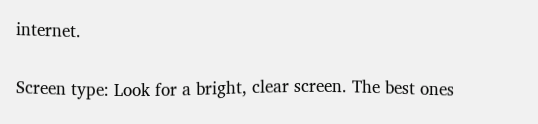internet.

Screen type: Look for a bright, clear screen. The best ones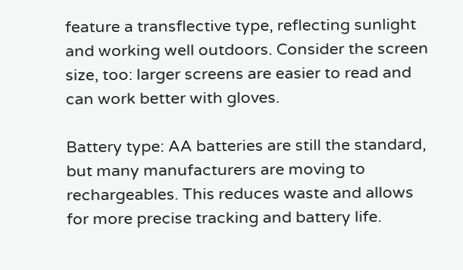feature a transflective type, reflecting sunlight and working well outdoors. Consider the screen size, too: larger screens are easier to read and can work better with gloves.

Battery type: AA batteries are still the standard, but many manufacturers are moving to rechargeables. This reduces waste and allows for more precise tracking and battery life.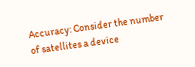Accuracy: Consider the number of satellites a device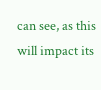can see, as this will impact its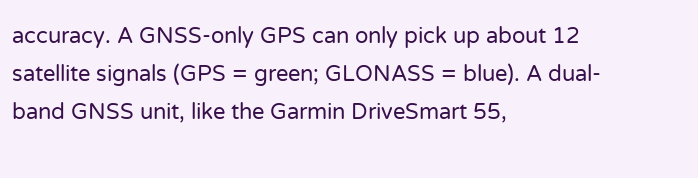accuracy. A GNSS-only GPS can only pick up about 12 satellite signals (GPS = green; GLONASS = blue). A dual-band GNSS unit, like the Garmin DriveSmart 55,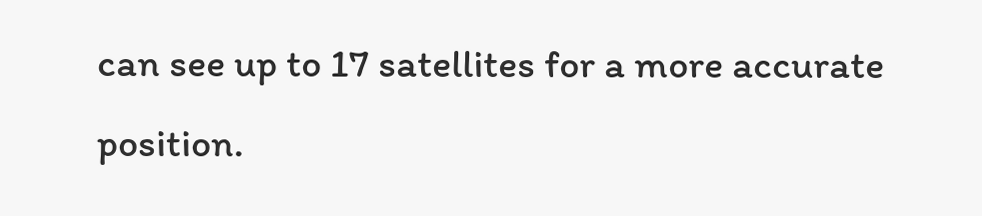can see up to 17 satellites for a more accurate position.